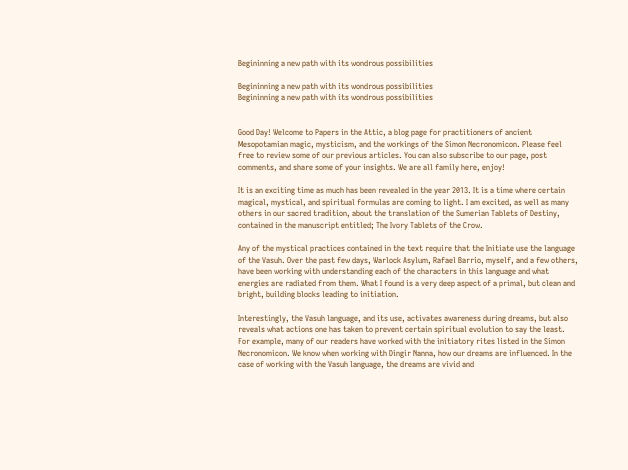Begininning a new path with its wondrous possibilities

Begininning a new path with its wondrous possibilities
Begininning a new path with its wondrous possibilities


Good Day! Welcome to Papers in the Attic, a blog page for practitioners of ancient Mesopotamian magic, mysticism, and the workings of the Simon Necronomicon. Please feel free to review some of our previous articles. You can also subscribe to our page, post comments, and share some of your insights. We are all family here, enjoy!

It is an exciting time as much has been revealed in the year 2013. It is a time where certain magical, mystical, and spiritual formulas are coming to light. I am excited, as well as many others in our sacred tradition, about the translation of the Sumerian Tablets of Destiny, contained in the manuscript entitled; The Ivory Tablets of the Crow.

Any of the mystical practices contained in the text require that the Initiate use the language of the Vasuh. Over the past few days, Warlock Asylum, Rafael Barrio, myself, and a few others, have been working with understanding each of the characters in this language and what energies are radiated from them. What I found is a very deep aspect of a primal, but clean and bright, building blocks leading to initiation.

Interestingly, the Vasuh language, and its use, activates awareness during dreams, but also reveals what actions one has taken to prevent certain spiritual evolution to say the least. For example, many of our readers have worked with the initiatory rites listed in the Simon Necronomicon. We know when working with Dingir Nanna, how our dreams are influenced. In the case of working with the Vasuh language, the dreams are vivid and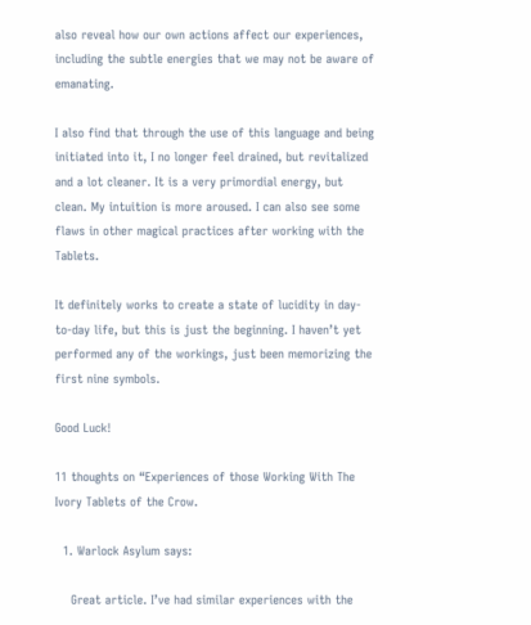also reveal how our own actions affect our experiences, including the subtle energies that we may not be aware of emanating.

I also find that through the use of this language and being initiated into it, I no longer feel drained, but revitalized and a lot cleaner. It is a very primordial energy, but clean. My intuition is more aroused. I can also see some flaws in other magical practices after working with the Tablets.

It definitely works to create a state of lucidity in day-to-day life, but this is just the beginning. I haven’t yet performed any of the workings, just been memorizing the first nine symbols.

Good Luck!

11 thoughts on “Experiences of those Working With The Ivory Tablets of the Crow.

  1. Warlock Asylum says:

    Great article. I’ve had similar experiences with the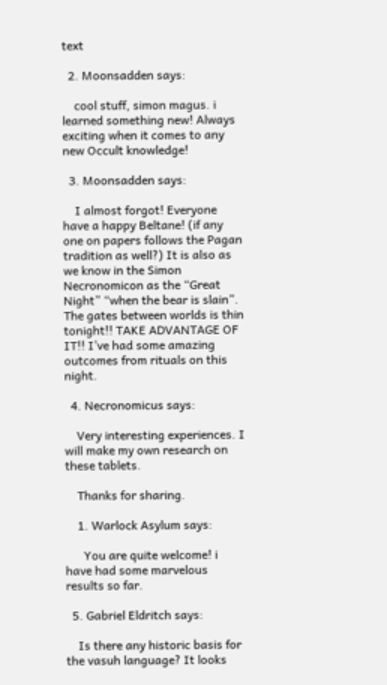text

  2. Moonsadden says:

    cool stuff, simon magus. i learned something new! Always exciting when it comes to any new Occult knowledge!

  3. Moonsadden says:

    I almost forgot! Everyone have a happy Beltane! (if any one on papers follows the Pagan tradition as well?) It is also as we know in the Simon Necronomicon as the “Great Night” “when the bear is slain”. The gates between worlds is thin tonight!! TAKE ADVANTAGE OF IT!! I’ve had some amazing outcomes from rituals on this night.

  4. Necronomicus says:

    Very interesting experiences. I will make my own research on these tablets.

    Thanks for sharing.

    1. Warlock Asylum says:

      You are quite welcome! i have had some marvelous results so far.

  5. Gabriel Eldritch says:

    Is there any historic basis for the vasuh language? It looks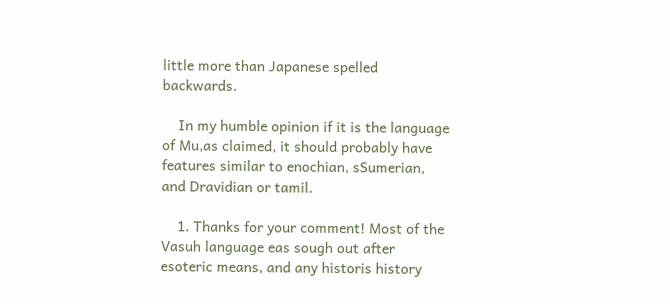little more than Japanese spelled backwards.

    In my humble opinion if it is the language of Mu,as claimed, it should probably have features similar to enochian, sSumerian, and Dravidian or tamil.

    1. Thanks for your comment! Most of the Vasuh language eas sough out after esoteric means, and any historis history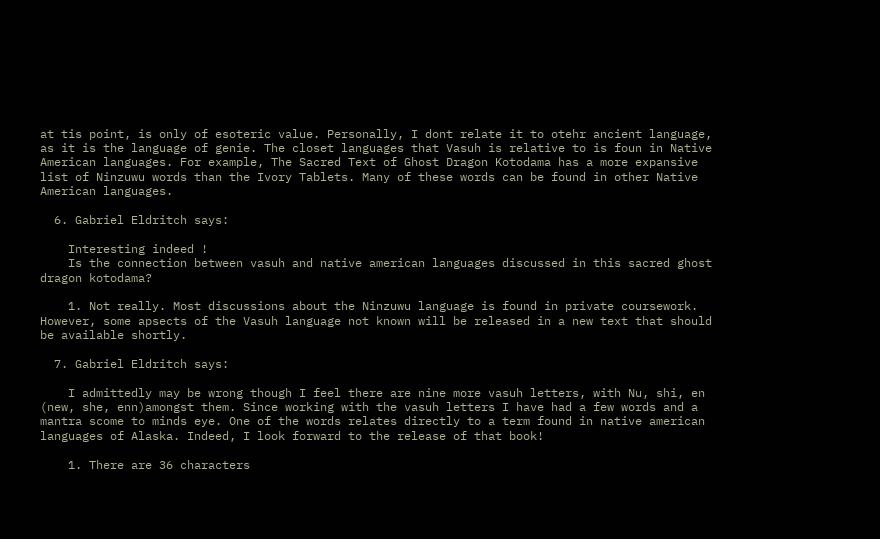at tis point, is only of esoteric value. Personally, I dont relate it to otehr ancient language, as it is the language of genie. The closet languages that Vasuh is relative to is foun in Native American languages. For example, The Sacred Text of Ghost Dragon Kotodama has a more expansive list of Ninzuwu words than the Ivory Tablets. Many of these words can be found in other Native American languages.

  6. Gabriel Eldritch says:

    Interesting indeed !
    Is the connection between vasuh and native american languages discussed in this sacred ghost dragon kotodama?

    1. Not really. Most discussions about the Ninzuwu language is found in private coursework. However, some apsects of the Vasuh language not known will be released in a new text that should be available shortly.

  7. Gabriel Eldritch says:

    I admittedly may be wrong though I feel there are nine more vasuh letters, with Nu, shi, en (new, she, enn)amongst them. Since working with the vasuh letters I have had a few words and a mantra scome to minds eye. One of the words relates directly to a term found in native american languages of Alaska. Indeed, I look forward to the release of that book!

    1. There are 36 characters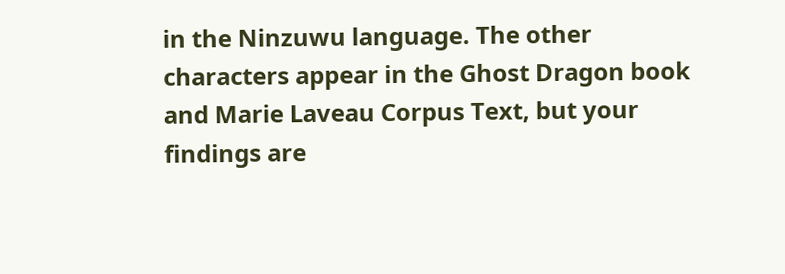in the Ninzuwu language. The other characters appear in the Ghost Dragon book and Marie Laveau Corpus Text, but your findings are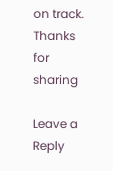on track. Thanks for sharing

Leave a Reply